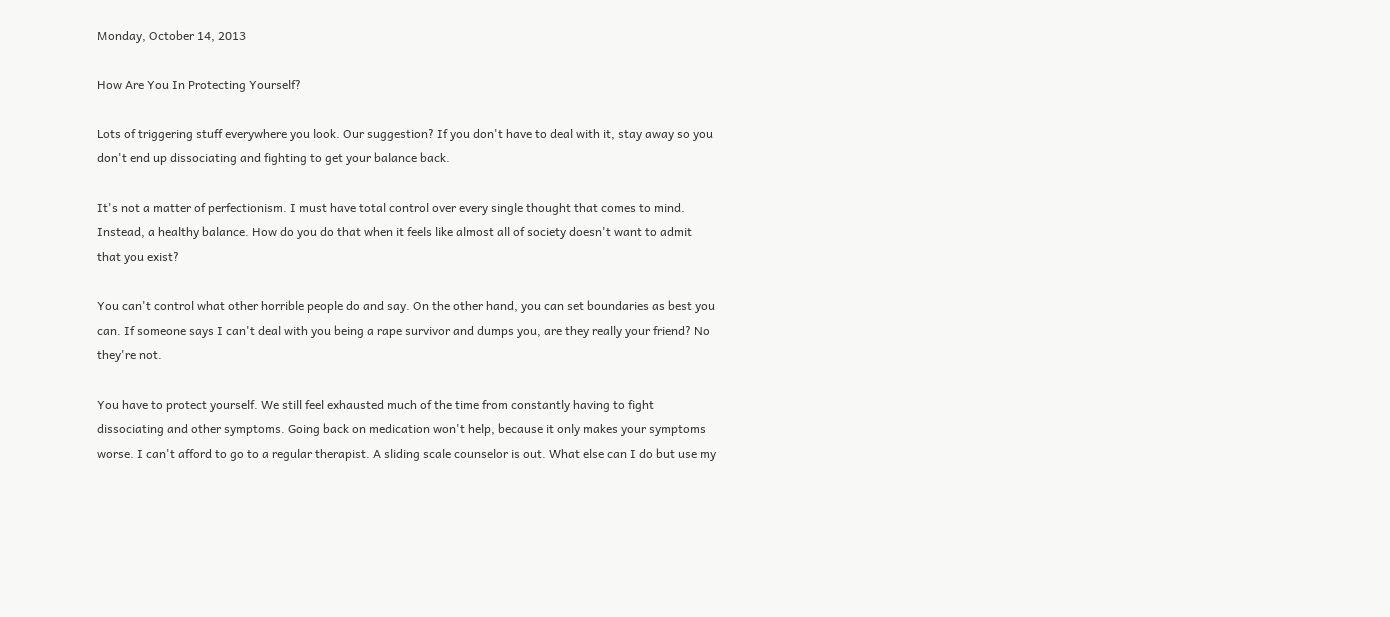Monday, October 14, 2013

How Are You In Protecting Yourself?

Lots of triggering stuff everywhere you look. Our suggestion? If you don't have to deal with it, stay away so you don't end up dissociating and fighting to get your balance back.

It's not a matter of perfectionism. I must have total control over every single thought that comes to mind. Instead, a healthy balance. How do you do that when it feels like almost all of society doesn't want to admit that you exist?

You can't control what other horrible people do and say. On the other hand, you can set boundaries as best you can. If someone says I can't deal with you being a rape survivor and dumps you, are they really your friend? No they're not.

You have to protect yourself. We still feel exhausted much of the time from constantly having to fight dissociating and other symptoms. Going back on medication won't help, because it only makes your symptoms worse. I can't afford to go to a regular therapist. A sliding scale counselor is out. What else can I do but use my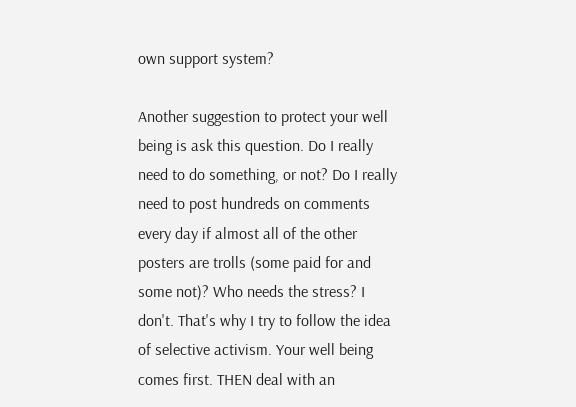own support system?

Another suggestion to protect your well being is ask this question. Do I really need to do something, or not? Do I really need to post hundreds on comments every day if almost all of the other posters are trolls (some paid for and some not)? Who needs the stress? I don't. That's why I try to follow the idea of selective activism. Your well being comes first. THEN deal with an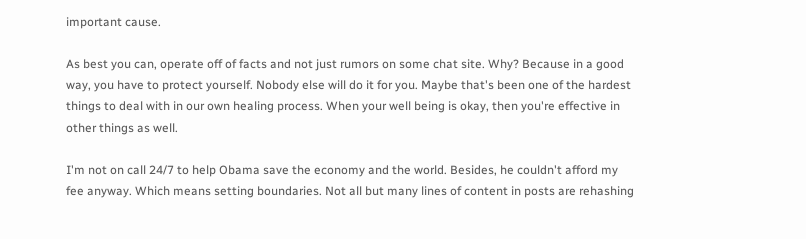important cause.

As best you can, operate off of facts and not just rumors on some chat site. Why? Because in a good way, you have to protect yourself. Nobody else will do it for you. Maybe that's been one of the hardest things to deal with in our own healing process. When your well being is okay, then you're effective in other things as well.

I'm not on call 24/7 to help Obama save the economy and the world. Besides, he couldn't afford my fee anyway. Which means setting boundaries. Not all but many lines of content in posts are rehashing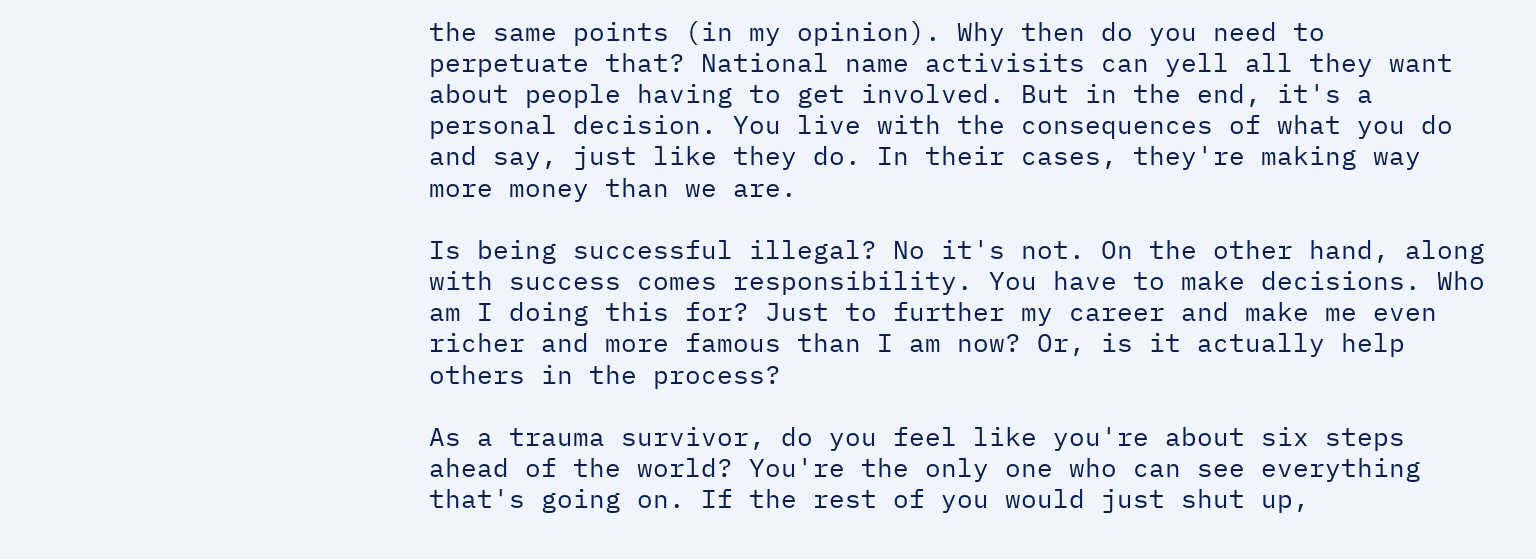the same points (in my opinion). Why then do you need to perpetuate that? National name activisits can yell all they want about people having to get involved. But in the end, it's a personal decision. You live with the consequences of what you do and say, just like they do. In their cases, they're making way more money than we are.

Is being successful illegal? No it's not. On the other hand, along with success comes responsibility. You have to make decisions. Who am I doing this for? Just to further my career and make me even richer and more famous than I am now? Or, is it actually help others in the process?

As a trauma survivor, do you feel like you're about six steps ahead of the world? You're the only one who can see everything that's going on. If the rest of you would just shut up,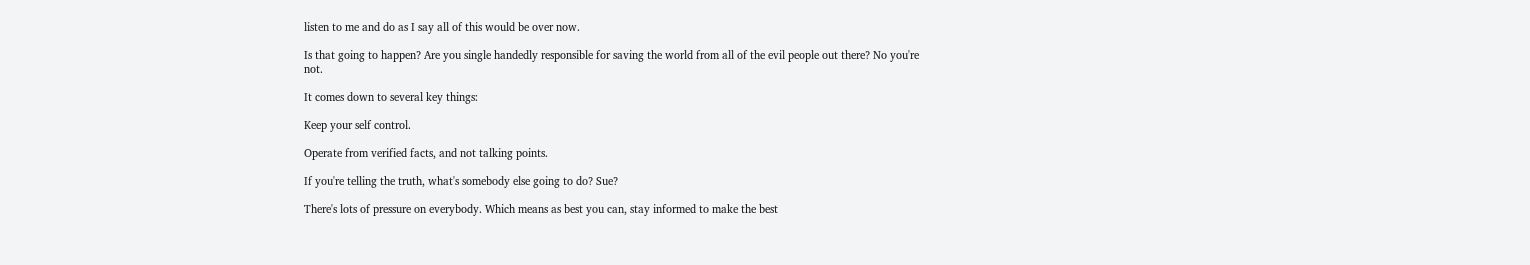listen to me and do as I say all of this would be over now.

Is that going to happen? Are you single handedly responsible for saving the world from all of the evil people out there? No you're not.

It comes down to several key things:

Keep your self control.

Operate from verified facts, and not talking points.

If you're telling the truth, what's somebody else going to do? Sue?

There's lots of pressure on everybody. Which means as best you can, stay informed to make the best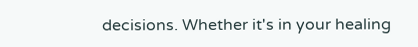decisions. Whether it's in your healing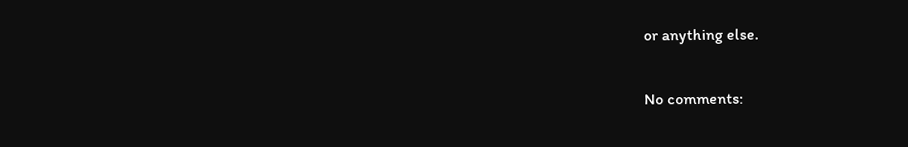or anything else.

No comments: